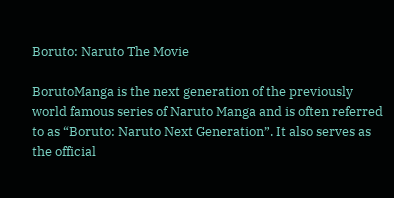Boruto: Naruto The Movie

BorutoManga is the next generation of the previously world famous series of Naruto Manga and is often referred to as “Boruto: Naruto Next Generation”. It also serves as the official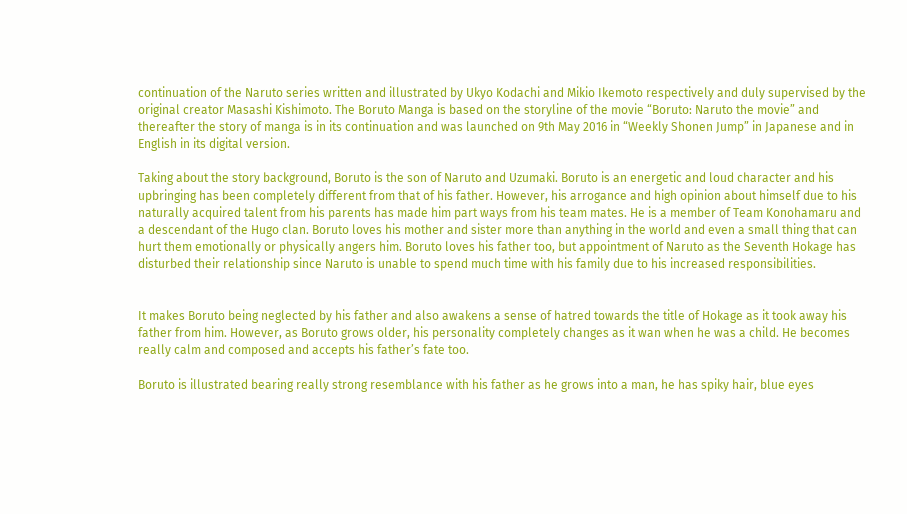continuation of the Naruto series written and illustrated by Ukyo Kodachi and Mikio Ikemoto respectively and duly supervised by the original creator Masashi Kishimoto. The Boruto Manga is based on the storyline of the movie “Boruto: Naruto the movie” and thereafter the story of manga is in its continuation and was launched on 9th May 2016 in “Weekly Shonen Jump” in Japanese and in English in its digital version.

Taking about the story background, Boruto is the son of Naruto and Uzumaki. Boruto is an energetic and loud character and his upbringing has been completely different from that of his father. However, his arrogance and high opinion about himself due to his naturally acquired talent from his parents has made him part ways from his team mates. He is a member of Team Konohamaru and a descendant of the Hugo clan. Boruto loves his mother and sister more than anything in the world and even a small thing that can hurt them emotionally or physically angers him. Boruto loves his father too, but appointment of Naruto as the Seventh Hokage has disturbed their relationship since Naruto is unable to spend much time with his family due to his increased responsibilities.


It makes Boruto being neglected by his father and also awakens a sense of hatred towards the title of Hokage as it took away his father from him. However, as Boruto grows older, his personality completely changes as it wan when he was a child. He becomes really calm and composed and accepts his father’s fate too.

Boruto is illustrated bearing really strong resemblance with his father as he grows into a man, he has spiky hair, blue eyes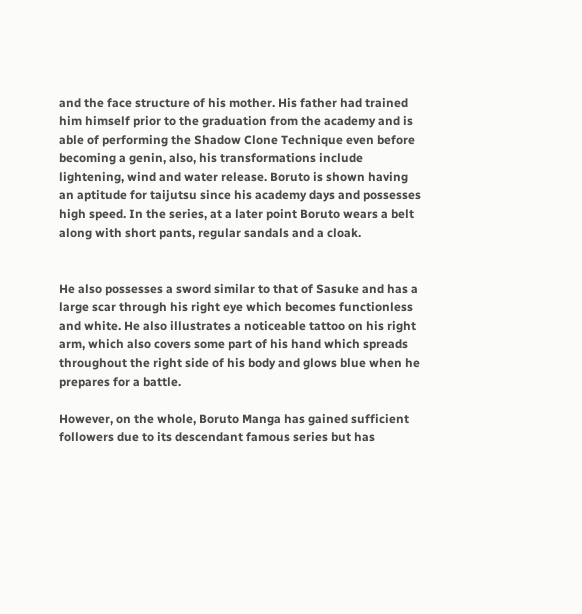and the face structure of his mother. His father had trained him himself prior to the graduation from the academy and is able of performing the Shadow Clone Technique even before becoming a genin, also, his transformations include lightening, wind and water release. Boruto is shown having an aptitude for taijutsu since his academy days and possesses high speed. In the series, at a later point Boruto wears a belt along with short pants, regular sandals and a cloak.


He also possesses a sword similar to that of Sasuke and has a large scar through his right eye which becomes functionless and white. He also illustrates a noticeable tattoo on his right arm, which also covers some part of his hand which spreads throughout the right side of his body and glows blue when he prepares for a battle.

However, on the whole, Boruto Manga has gained sufficient followers due to its descendant famous series but has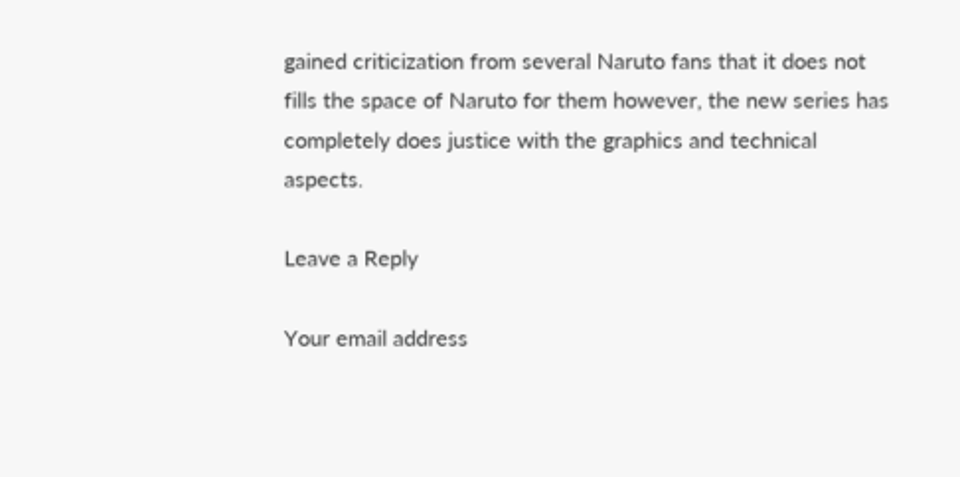gained criticization from several Naruto fans that it does not fills the space of Naruto for them however, the new series has completely does justice with the graphics and technical aspects.

Leave a Reply

Your email address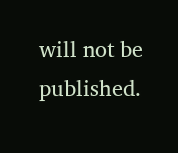will not be published.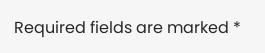Required fields are marked *